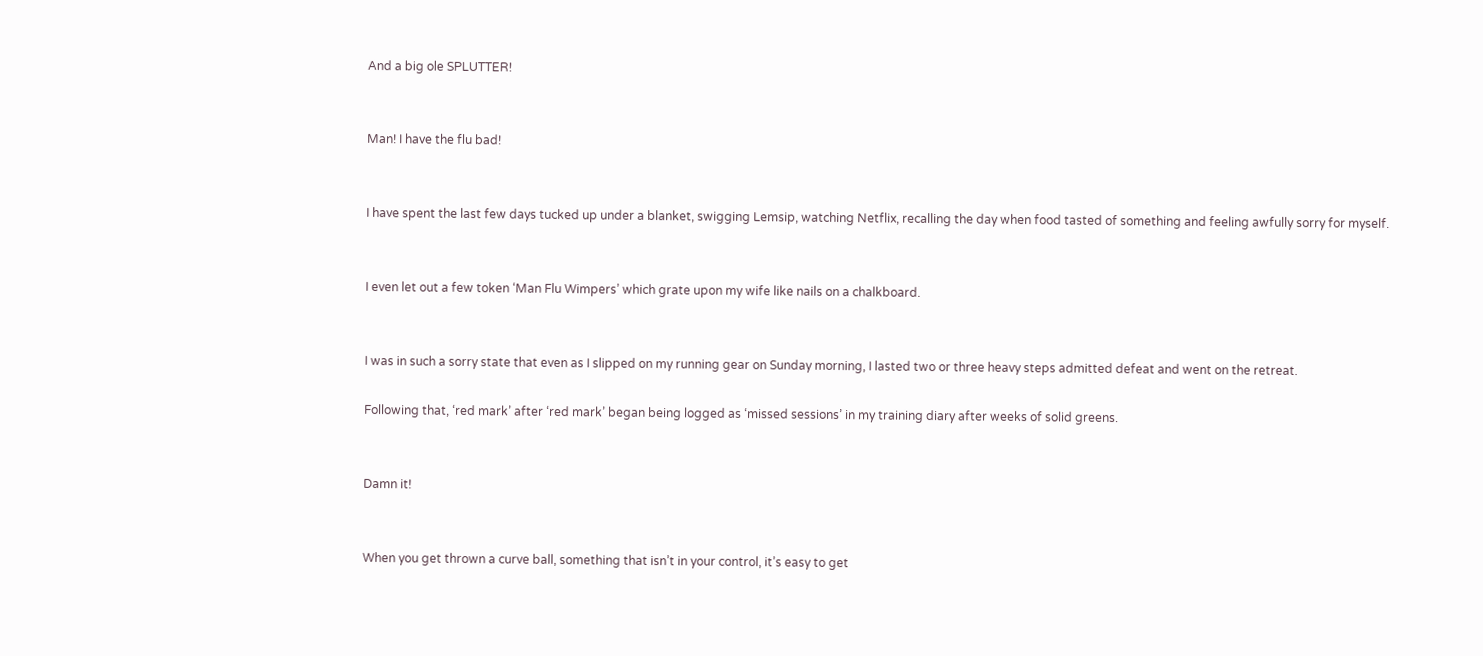And a big ole SPLUTTER!


Man! I have the flu bad!


I have spent the last few days tucked up under a blanket, swigging Lemsip, watching Netflix, recalling the day when food tasted of something and feeling awfully sorry for myself.


I even let out a few token ‘Man Flu Wimpers’ which grate upon my wife like nails on a chalkboard.


I was in such a sorry state that even as I slipped on my running gear on Sunday morning, I lasted two or three heavy steps admitted defeat and went on the retreat.

Following that, ‘red mark’ after ‘red mark’ began being logged as ‘missed sessions’ in my training diary after weeks of solid greens.


Damn it!


When you get thrown a curve ball, something that isn’t in your control, it’s easy to get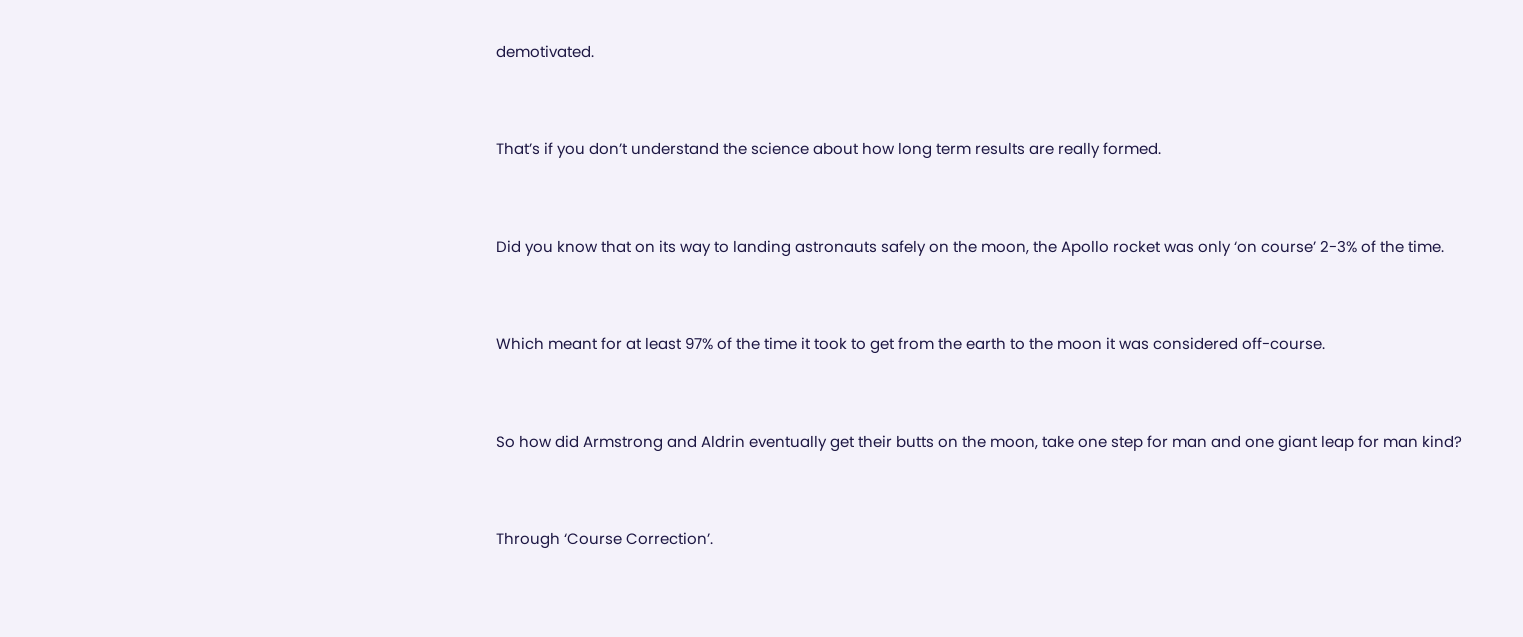demotivated.


That’s if you don’t understand the science about how long term results are really formed.


Did you know that on its way to landing astronauts safely on the moon, the Apollo rocket was only ‘on course’ 2-3% of the time.


Which meant for at least 97% of the time it took to get from the earth to the moon it was considered off-course.


So how did Armstrong and Aldrin eventually get their butts on the moon, take one step for man and one giant leap for man kind?


Through ‘Course Correction’.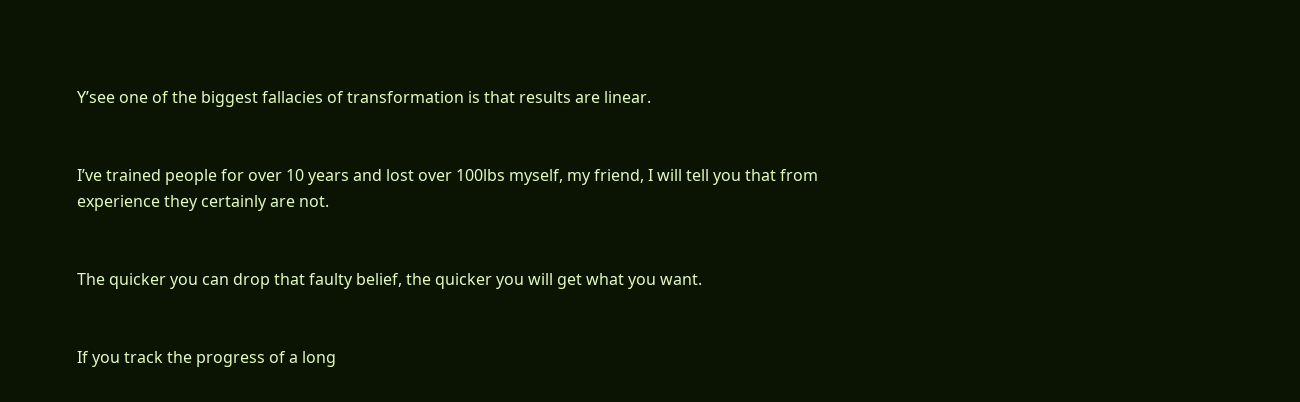Y’see one of the biggest fallacies of transformation is that results are linear.


I’ve trained people for over 10 years and lost over 100lbs myself, my friend, I will tell you that from experience they certainly are not.


The quicker you can drop that faulty belief, the quicker you will get what you want.


If you track the progress of a long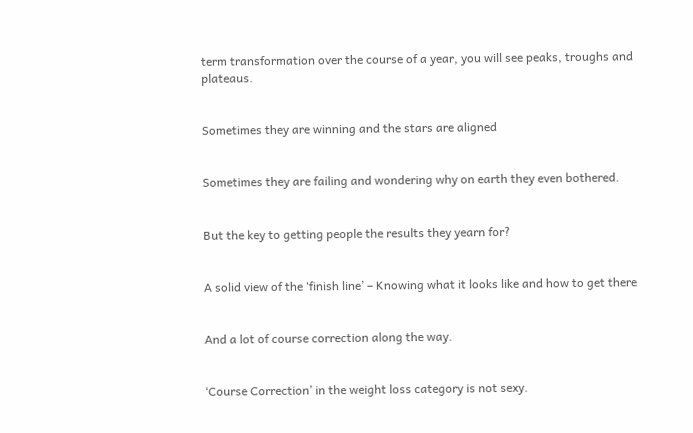term transformation over the course of a year, you will see peaks, troughs and plateaus.


Sometimes they are winning and the stars are aligned


Sometimes they are failing and wondering why on earth they even bothered.


But the key to getting people the results they yearn for?


A solid view of the ‘finish line’ – Knowing what it looks like and how to get there


And a lot of course correction along the way.


‘Course Correction’ in the weight loss category is not sexy.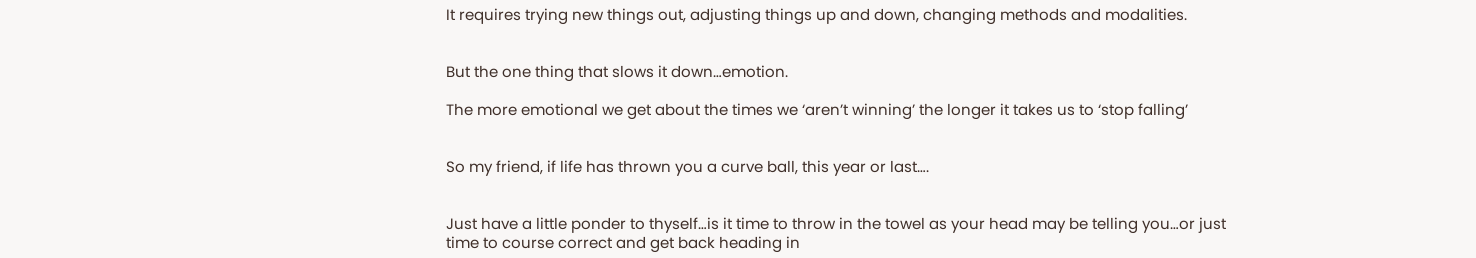It requires trying new things out, adjusting things up and down, changing methods and modalities.


But the one thing that slows it down…emotion.

The more emotional we get about the times we ‘aren’t winning’ the longer it takes us to ‘stop falling’


So my friend, if life has thrown you a curve ball, this year or last….


Just have a little ponder to thyself…is it time to throw in the towel as your head may be telling you…or just time to course correct and get back heading in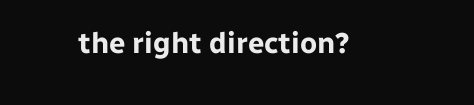the right direction?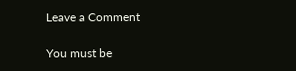Leave a Comment

You must be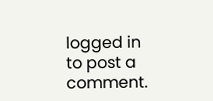logged in to post a comment.